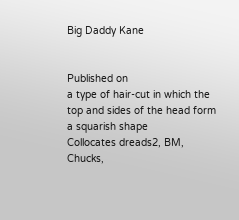Big Daddy Kane


Published on
a type of hair-cut in which the top and sides of the head form a squarish shape
Collocates dreads2, BM, Chucks,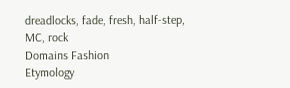dreadlocks, fade, fresh, half-step, MC, rock
Domains Fashion
Etymology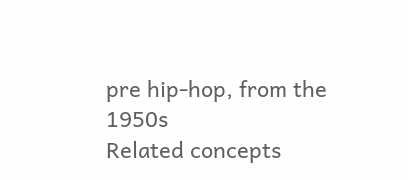pre hip-hop, from the 1950s
Related concepts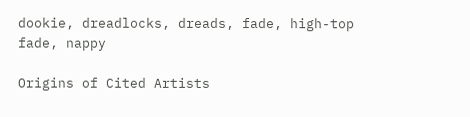dookie, dreadlocks, dreads, fade, high-top fade, nappy

Origins of Cited Artists